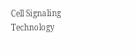Cell Signaling Technology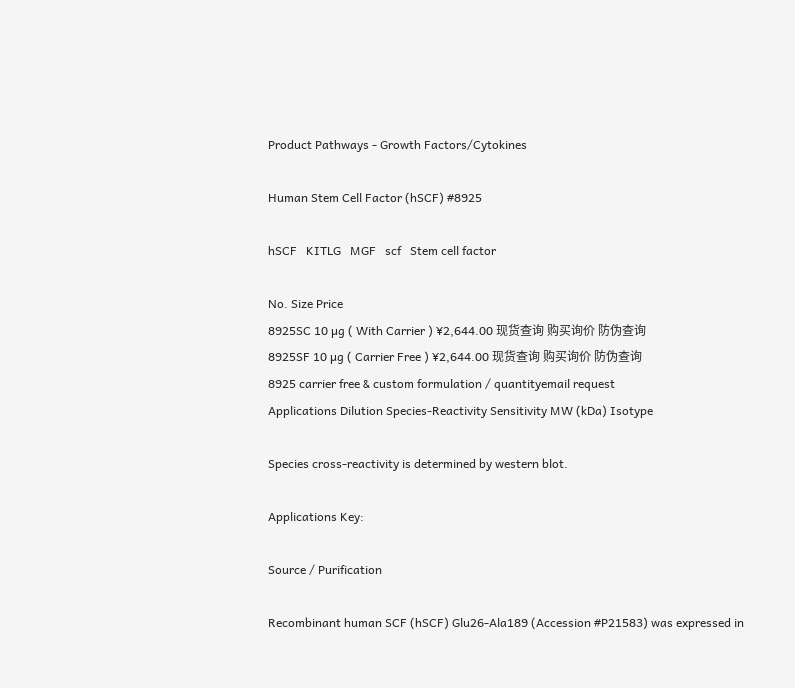Product Pathways - Growth Factors/Cytokines

Human Stem Cell Factor (hSCF) #8925

hSCF   KITLG   MGF   scf   Stem cell factor

No. Size Price
8925SC 10 µg ( With Carrier ) ¥2,644.00 现货查询 购买询价 防伪查询
8925SF 10 µg ( Carrier Free ) ¥2,644.00 现货查询 购买询价 防伪查询
8925 carrier free & custom formulation / quantityemail request
Applications Dilution Species-Reactivity Sensitivity MW (kDa) Isotype

Species cross-reactivity is determined by western blot.

Applications Key:

Source / Purification

Recombinant human SCF (hSCF) Glu26-Ala189 (Accession #P21583) was expressed in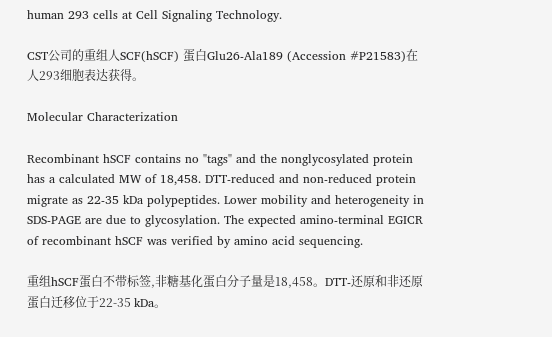human 293 cells at Cell Signaling Technology.

CST公司的重组人SCF(hSCF) 蛋白Glu26-Ala189 (Accession #P21583)在人293细胞表达获得。

Molecular Characterization

Recombinant hSCF contains no "tags" and the nonglycosylated protein has a calculated MW of 18,458. DTT-reduced and non-reduced protein migrate as 22-35 kDa polypeptides. Lower mobility and heterogeneity in SDS-PAGE are due to glycosylation. The expected amino-terminal EGICR of recombinant hSCF was verified by amino acid sequencing.

重组hSCF蛋白不带标签,非糖基化蛋白分子量是18,458。DTT-还原和非还原蛋白迁移位于22-35 kDa。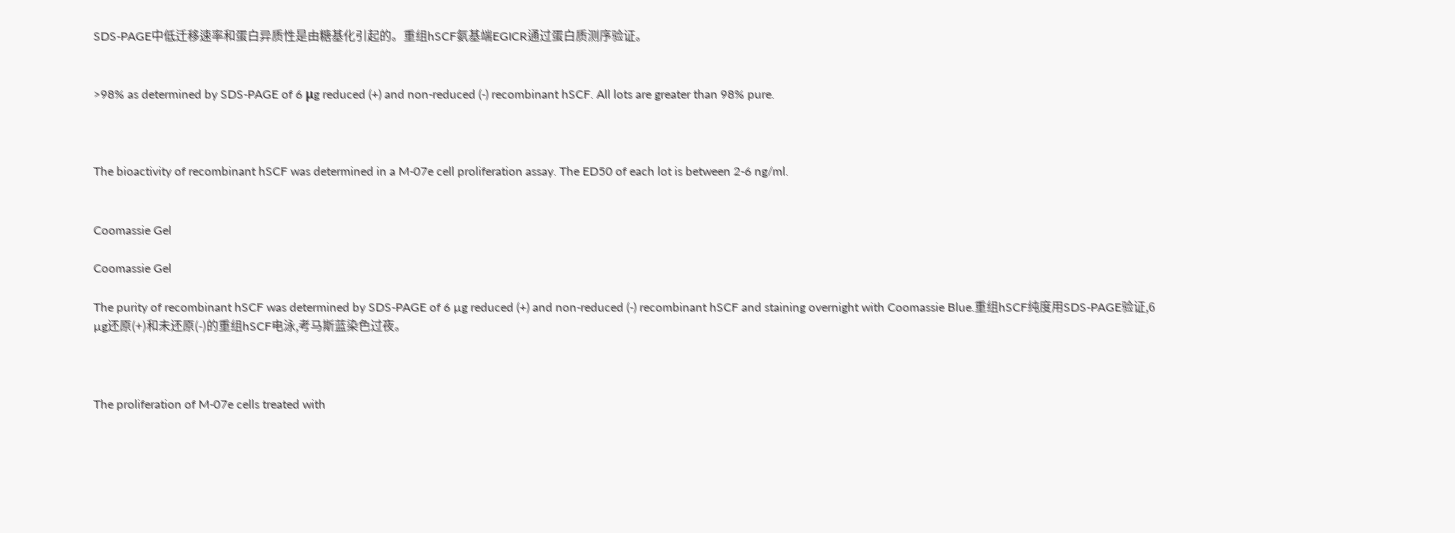SDS-PAGE中低迁移速率和蛋白异质性是由糖基化引起的。重组hSCF氨基端EGICR通过蛋白质测序验证。


>98% as determined by SDS-PAGE of 6 μg reduced (+) and non-reduced (-) recombinant hSCF. All lots are greater than 98% pure.



The bioactivity of recombinant hSCF was determined in a M-07e cell proliferation assay. The ED50 of each lot is between 2-6 ng/ml.


Coomassie Gel

Coomassie Gel

The purity of recombinant hSCF was determined by SDS-PAGE of 6 µg reduced (+) and non-reduced (-) recombinant hSCF and staining overnight with Coomassie Blue.重组hSCF纯度用SDS-PAGE验证,6 µg还原(+)和未还原(-)的重组hSCF电泳,考马斯蓝染色过夜。



The proliferation of M-07e cells treated with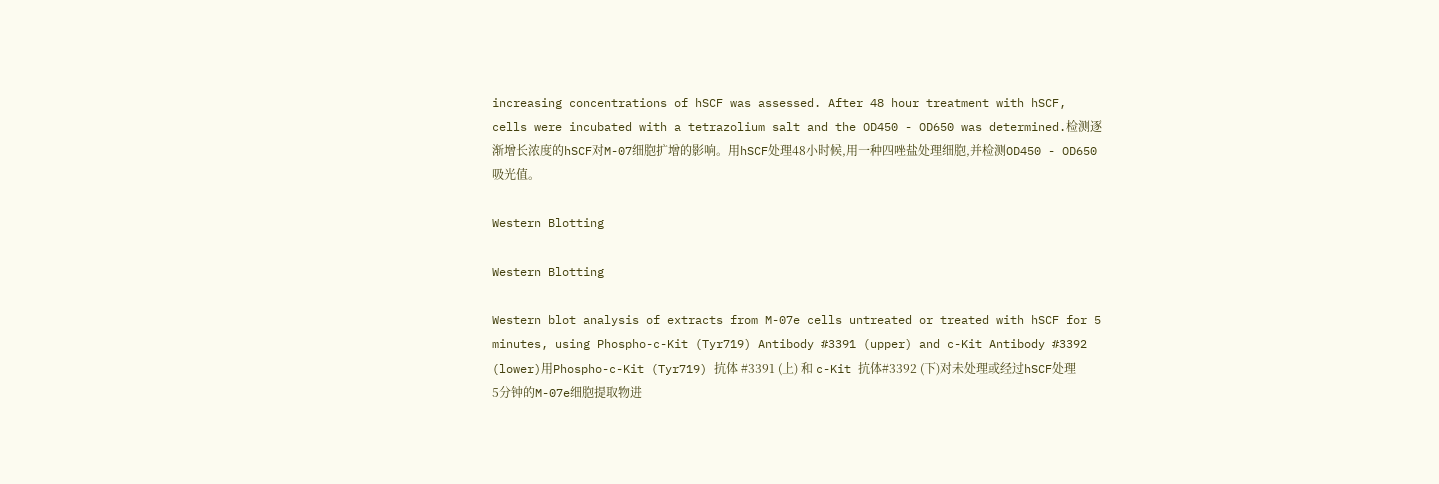increasing concentrations of hSCF was assessed. After 48 hour treatment with hSCF, cells were incubated with a tetrazolium salt and the OD450 - OD650 was determined.检测逐渐增长浓度的hSCF对M-07细胞扩增的影响。用hSCF处理48小时候,用一种四唑盐处理细胞,并检测OD450 - OD650吸光值。

Western Blotting

Western Blotting

Western blot analysis of extracts from M-07e cells untreated or treated with hSCF for 5 minutes, using Phospho-c-Kit (Tyr719) Antibody #3391 (upper) and c-Kit Antibody #3392 (lower)用Phospho-c-Kit (Tyr719) 抗体 #3391 (上) 和 c-Kit 抗体#3392 (下)对未处理或经过hSCF处理5分钟的M-07e细胞提取物进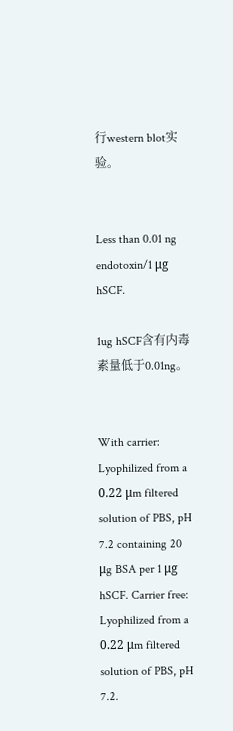行western blot实验。


Less than 0.01 ng endotoxin/1 μg hSCF.

1ug hSCF含有内毒素量低于0.01ng。


With carrier: Lyophilized from a 0.22 μm filtered solution of PBS, pH 7.2 containing 20 μg BSA per 1 μg hSCF. Carrier free: Lyophilized from a 0.22 μm filtered solution of PBS, pH 7.2.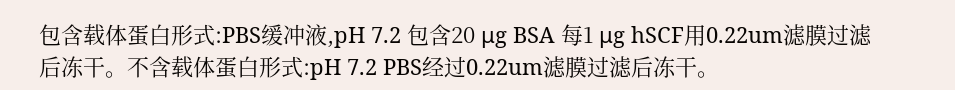包含载体蛋白形式:PBS缓冲液,pH 7.2 包含20 μg BSA 每1 μg hSCF用0.22um滤膜过滤后冻干。不含载体蛋白形式:pH 7.2 PBS经过0.22um滤膜过滤后冻干。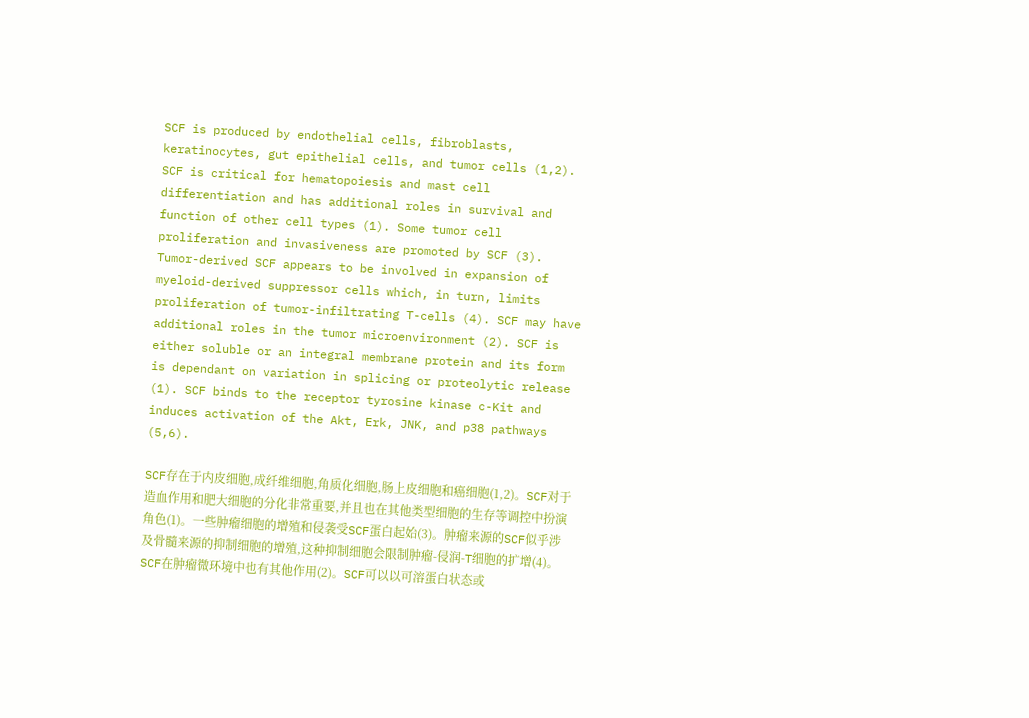SCF is produced by endothelial cells, fibroblasts, keratinocytes, gut epithelial cells, and tumor cells (1,2). SCF is critical for hematopoiesis and mast cell differentiation and has additional roles in survival and function of other cell types (1). Some tumor cell proliferation and invasiveness are promoted by SCF (3). Tumor-derived SCF appears to be involved in expansion of myeloid-derived suppressor cells which, in turn, limits proliferation of tumor-infiltrating T-cells (4). SCF may have additional roles in the tumor microenvironment (2). SCF is either soluble or an integral membrane protein and its form is dependant on variation in splicing or proteolytic release (1). SCF binds to the receptor tyrosine kinase c-Kit and induces activation of the Akt, Erk, JNK, and p38 pathways (5,6).

SCF存在于内皮细胞,成纤维细胞,角质化细胞,肠上皮细胞和癌细胞(1,2)。SCF对于造血作用和肥大细胞的分化非常重要,并且也在其他类型细胞的生存等调控中扮演角色(1)。一些肿瘤细胞的增殖和侵袭受SCF蛋白起始(3)。肿瘤来源的SCF似乎涉及骨髓来源的抑制细胞的增殖,这种抑制细胞会限制肿瘤-侵润-T细胞的扩增(4)。SCF在肿瘤微环境中也有其他作用(2)。SCF可以以可溶蛋白状态或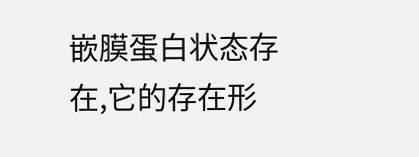嵌膜蛋白状态存在,它的存在形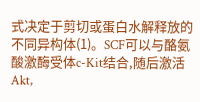式决定于剪切或蛋白水解释放的不同异构体(1)。SCF可以与酪氨酸激酶受体c-Kit结合,随后激活Akt,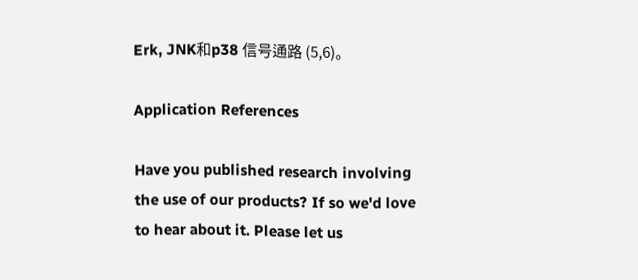Erk, JNK和p38 信号通路 (5,6)。

Application References

Have you published research involving the use of our products? If so we'd love to hear about it. Please let us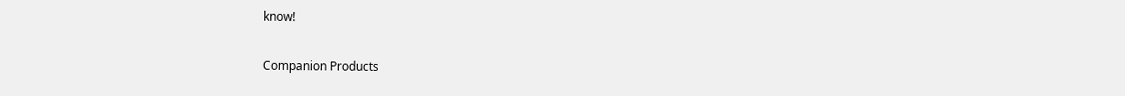know!

Companion Products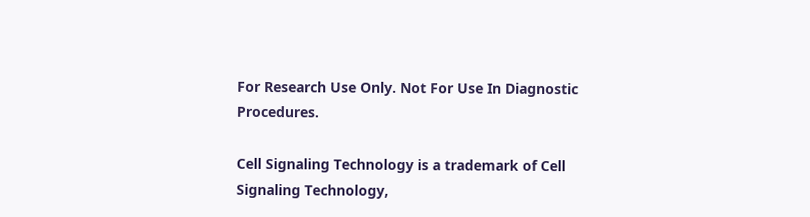For Research Use Only. Not For Use In Diagnostic Procedures.

Cell Signaling Technology is a trademark of Cell Signaling Technology,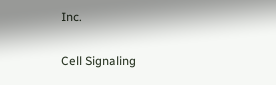Inc.

Cell Signaling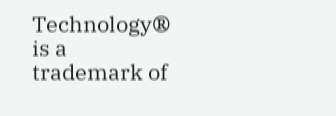Technology® is a trademark of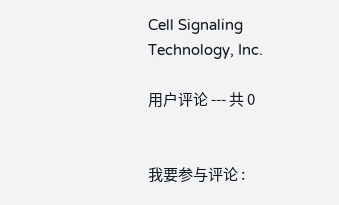Cell Signaling Technology, Inc.

用户评论 --- 共 0


我要参与评论 :